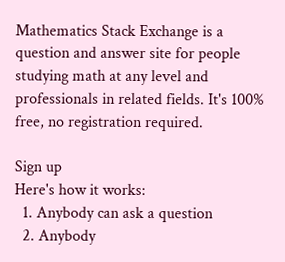Mathematics Stack Exchange is a question and answer site for people studying math at any level and professionals in related fields. It's 100% free, no registration required.

Sign up
Here's how it works:
  1. Anybody can ask a question
  2. Anybody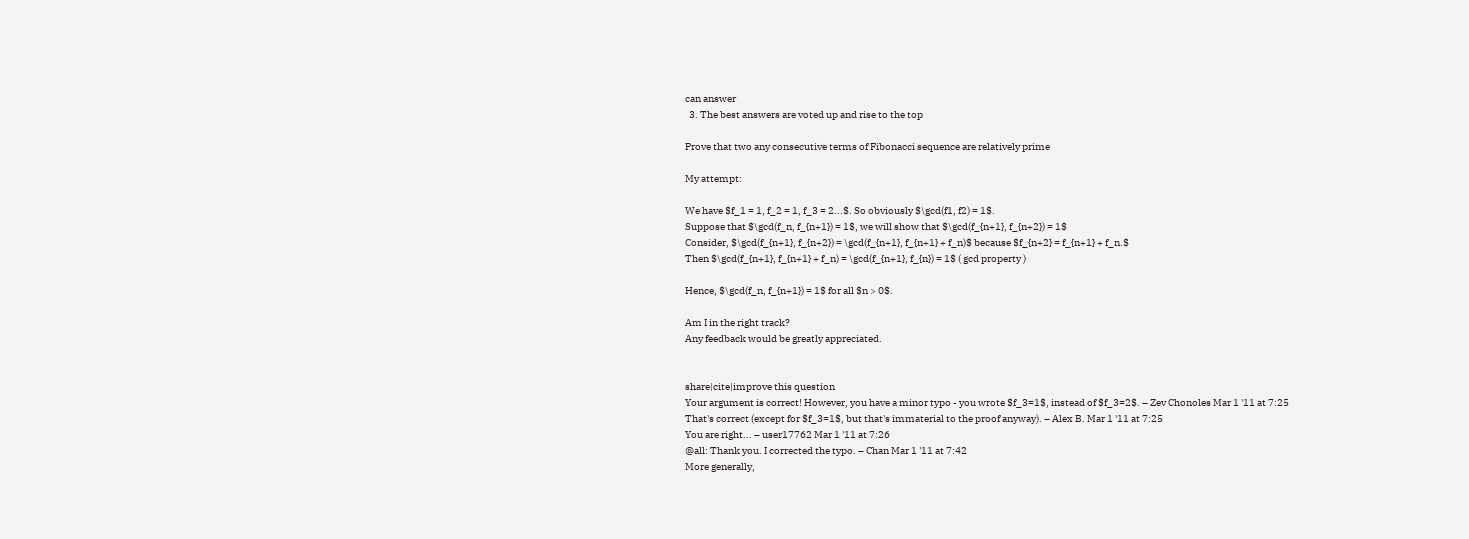can answer
  3. The best answers are voted up and rise to the top

Prove that two any consecutive terms of Fibonacci sequence are relatively prime

My attempt:

We have $f_1 = 1, f_2 = 1, f_3 = 2...$. So obviously $\gcd(f1, f2) = 1$.
Suppose that $\gcd(f_n, f_{n+1}) = 1$, we will show that $\gcd(f_{n+1}, f_{n+2}) = 1$
Consider, $\gcd(f_{n+1}, f_{n+2}) = \gcd(f_{n+1}, f_{n+1} + f_n)$ because $f_{n+2} = f_{n+1} + f_n.$
Then $\gcd(f_{n+1}, f_{n+1} + f_n) = \gcd(f_{n+1}, f_{n}) = 1$ ( gcd property )

Hence, $\gcd(f_n, f_{n+1}) = 1$ for all $n > 0$.

Am I in the right track?
Any feedback would be greatly appreciated.


share|cite|improve this question
Your argument is correct! However, you have a minor typo - you wrote $f_3=1$, instead of $f_3=2$. – Zev Chonoles Mar 1 '11 at 7:25
That's correct (except for $f_3=1$, but that's immaterial to the proof anyway). – Alex B. Mar 1 '11 at 7:25
You are right... – user17762 Mar 1 '11 at 7:26
@all: Thank you. I corrected the typo. – Chan Mar 1 '11 at 7:42
More generally,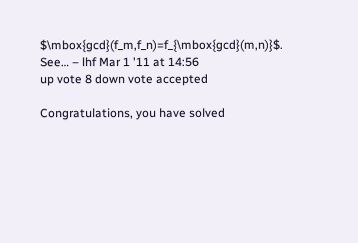$\mbox{gcd}(f_m,f_n)=f_{\mbox{gcd}(m,n)}$. See… – lhf Mar 1 '11 at 14:56
up vote 8 down vote accepted

Congratulations, you have solved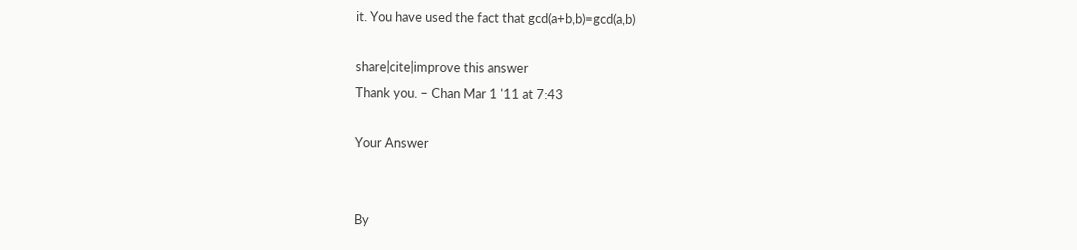it. You have used the fact that gcd(a+b,b)=gcd(a,b)

share|cite|improve this answer
Thank you. – Chan Mar 1 '11 at 7:43

Your Answer


By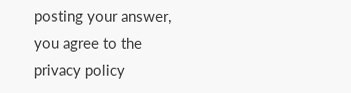posting your answer, you agree to the privacy policy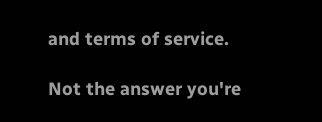and terms of service.

Not the answer you're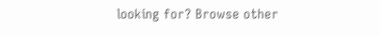looking for? Browse other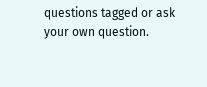questions tagged or ask your own question.